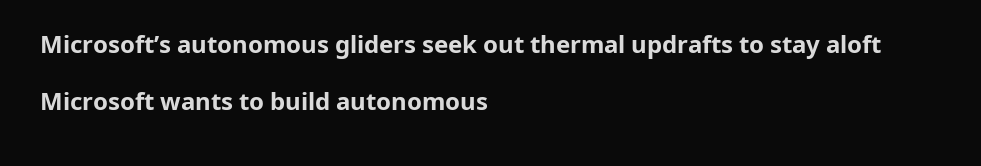Microsoft’s autonomous gliders seek out thermal updrafts to stay aloft

Microsoft wants to build autonomous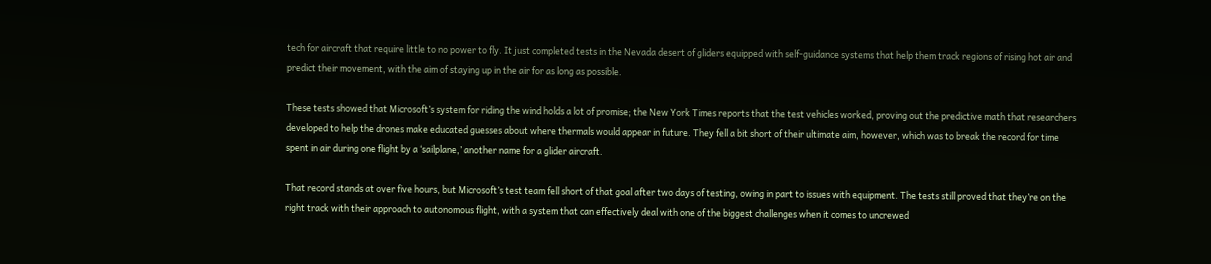tech for aircraft that require little to no power to fly. It just completed tests in the Nevada desert of gliders equipped with self-guidance systems that help them track regions of rising hot air and predict their movement, with the aim of staying up in the air for as long as possible.

These tests showed that Microsoft’s system for riding the wind holds a lot of promise; the New York Times reports that the test vehicles worked, proving out the predictive math that researchers developed to help the drones make educated guesses about where thermals would appear in future. They fell a bit short of their ultimate aim, however, which was to break the record for time spent in air during one flight by a ‘sailplane,’ another name for a glider aircraft.

That record stands at over five hours, but Microsoft’s test team fell short of that goal after two days of testing, owing in part to issues with equipment. The tests still proved that they’re on the right track with their approach to autonomous flight, with a system that can effectively deal with one of the biggest challenges when it comes to uncrewed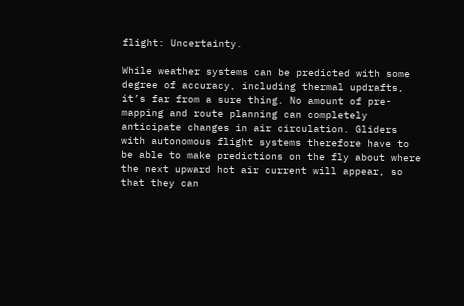flight: Uncertainty.

While weather systems can be predicted with some degree of accuracy, including thermal updrafts, it’s far from a sure thing. No amount of pre-mapping and route planning can completely anticipate changes in air circulation. Gliders with autonomous flight systems therefore have to be able to make predictions on the fly about where the next upward hot air current will appear, so that they can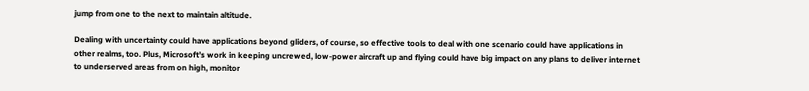jump from one to the next to maintain altitude.

Dealing with uncertainty could have applications beyond gliders, of course, so effective tools to deal with one scenario could have applications in other realms, too. Plus, Microsoft’s work in keeping uncrewed, low-power aircraft up and flying could have big impact on any plans to deliver internet to underserved areas from on high, monitor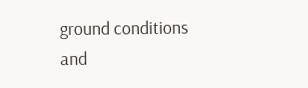ground conditions and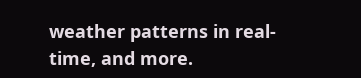weather patterns in real-time, and more.